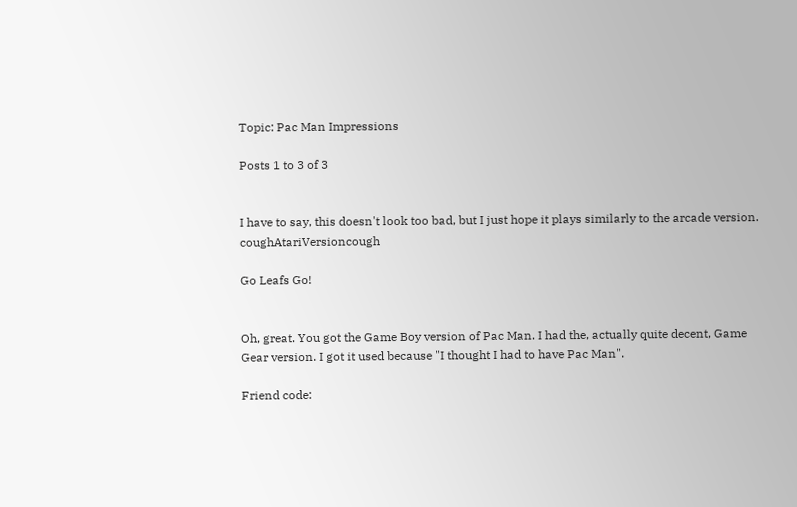Topic: Pac Man Impressions

Posts 1 to 3 of 3


I have to say, this doesn't look too bad, but I just hope it plays similarly to the arcade version. coughAtariVersioncough

Go Leafs Go!


Oh, great. You got the Game Boy version of Pac Man. I had the, actually quite decent, Game Gear version. I got it used because "I thought I had to have Pac Man".

Friend code: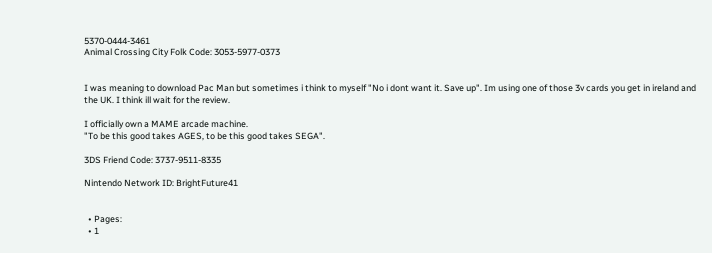5370-0444-3461
Animal Crossing City Folk Code: 3053-5977-0373


I was meaning to download Pac Man but sometimes i think to myself "No i dont want it. Save up". Im using one of those 3v cards you get in ireland and the UK. I think ill wait for the review.

I officially own a MAME arcade machine.
"To be this good takes AGES, to be this good takes SEGA".

3DS Friend Code: 3737-9511-8335

Nintendo Network ID: BrightFuture41


  • Pages:
  • 1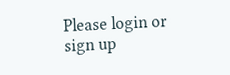Please login or sign up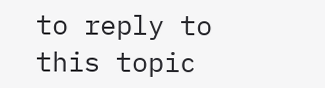to reply to this topic